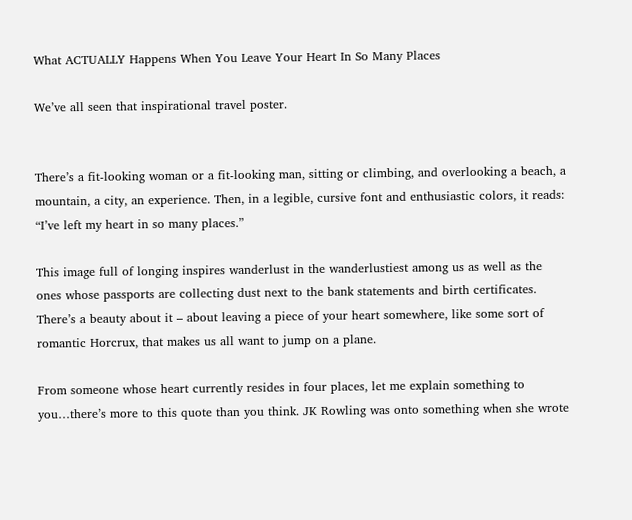What ACTUALLY Happens When You Leave Your Heart In So Many Places

We’ve all seen that inspirational travel poster.


There’s a fit-looking woman or a fit-looking man, sitting or climbing, and overlooking a beach, a mountain, a city, an experience. Then, in a legible, cursive font and enthusiastic colors, it reads: “I’ve left my heart in so many places.”

This image full of longing inspires wanderlust in the wanderlustiest among us as well as the ones whose passports are collecting dust next to the bank statements and birth certificates. There’s a beauty about it – about leaving a piece of your heart somewhere, like some sort of romantic Horcrux, that makes us all want to jump on a plane.

From someone whose heart currently resides in four places, let me explain something to you…there’s more to this quote than you think. JK Rowling was onto something when she wrote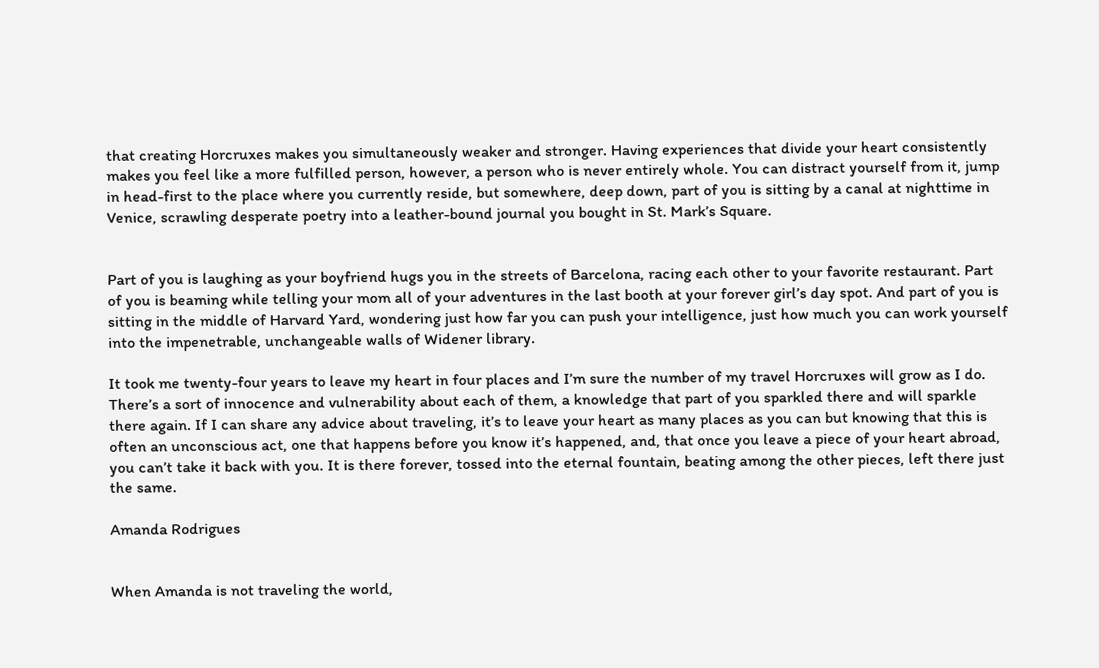that creating Horcruxes makes you simultaneously weaker and stronger. Having experiences that divide your heart consistently makes you feel like a more fulfilled person, however, a person who is never entirely whole. You can distract yourself from it, jump in head-first to the place where you currently reside, but somewhere, deep down, part of you is sitting by a canal at nighttime in Venice, scrawling desperate poetry into a leather-bound journal you bought in St. Mark’s Square.


Part of you is laughing as your boyfriend hugs you in the streets of Barcelona, racing each other to your favorite restaurant. Part of you is beaming while telling your mom all of your adventures in the last booth at your forever girl’s day spot. And part of you is sitting in the middle of Harvard Yard, wondering just how far you can push your intelligence, just how much you can work yourself into the impenetrable, unchangeable walls of Widener library.

It took me twenty-four years to leave my heart in four places and I’m sure the number of my travel Horcruxes will grow as I do. There’s a sort of innocence and vulnerability about each of them, a knowledge that part of you sparkled there and will sparkle there again. If I can share any advice about traveling, it’s to leave your heart as many places as you can but knowing that this is often an unconscious act, one that happens before you know it’s happened, and, that once you leave a piece of your heart abroad, you can’t take it back with you. It is there forever, tossed into the eternal fountain, beating among the other pieces, left there just the same.

Amanda Rodrigues


When Amanda is not traveling the world,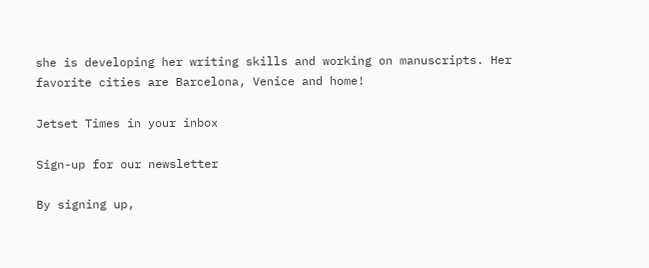she is developing her writing skills and working on manuscripts. Her favorite cities are Barcelona, Venice and home!

Jetset Times in your inbox

Sign-up for our newsletter

By signing up,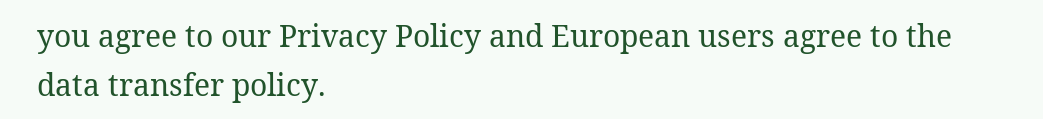you agree to our Privacy Policy and European users agree to the data transfer policy.